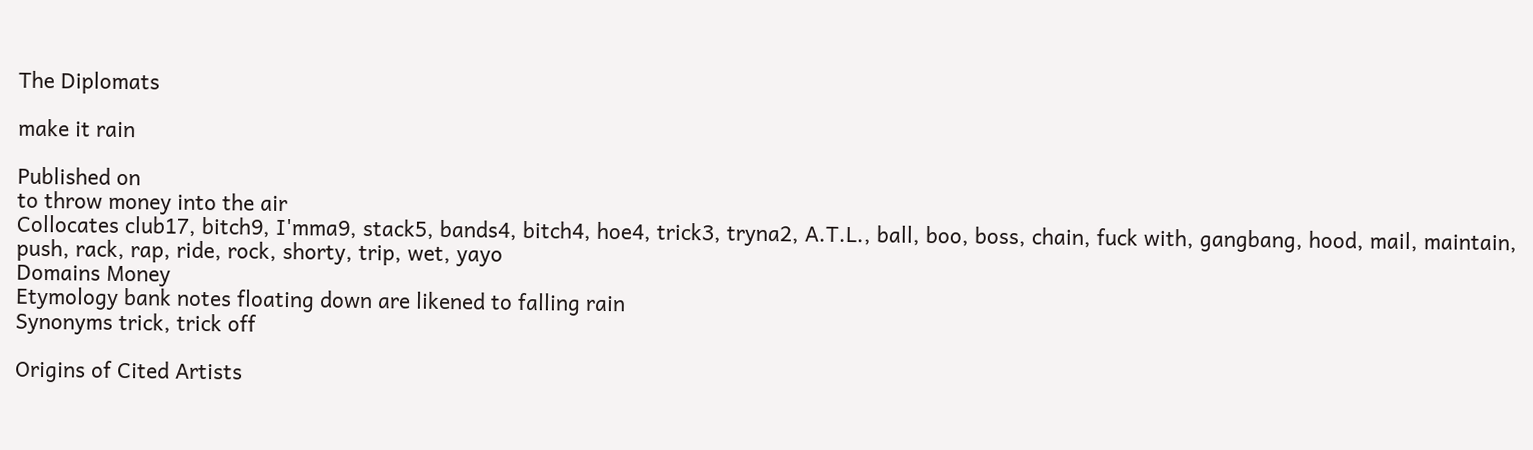The Diplomats

make it rain

Published on
to throw money into the air
Collocates club17, bitch9, I'mma9, stack5, bands4, bitch4, hoe4, trick3, tryna2, A.T.L., ball, boo, boss, chain, fuck with, gangbang, hood, mail, maintain, push, rack, rap, ride, rock, shorty, trip, wet, yayo
Domains Money
Etymology bank notes floating down are likened to falling rain
Synonyms trick, trick off

Origins of Cited Artists